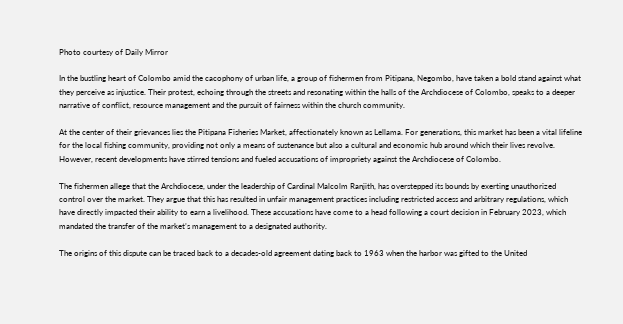Photo courtesy of Daily Mirror

In the bustling heart of Colombo amid the cacophony of urban life, a group of fishermen from Pitipana, Negombo, have taken a bold stand against what they perceive as injustice. Their protest, echoing through the streets and resonating within the halls of the Archdiocese of Colombo, speaks to a deeper narrative of conflict, resource management and the pursuit of fairness within the church community.

At the center of their grievances lies the Pitipana Fisheries Market, affectionately known as Lellama. For generations, this market has been a vital lifeline for the local fishing community, providing not only a means of sustenance but also a cultural and economic hub around which their lives revolve. However, recent developments have stirred tensions and fueled accusations of impropriety against the Archdiocese of Colombo.

The fishermen allege that the Archdiocese, under the leadership of Cardinal Malcolm Ranjith, has overstepped its bounds by exerting unauthorized control over the market. They argue that this has resulted in unfair management practices including restricted access and arbitrary regulations, which have directly impacted their ability to earn a livelihood. These accusations have come to a head following a court decision in February 2023, which mandated the transfer of the market’s management to a designated authority.

The origins of this dispute can be traced back to a decades-old agreement dating back to 1963 when the harbor was gifted to the United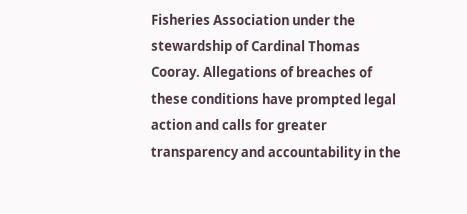Fisheries Association under the stewardship of Cardinal Thomas Cooray. Allegations of breaches of these conditions have prompted legal action and calls for greater transparency and accountability in the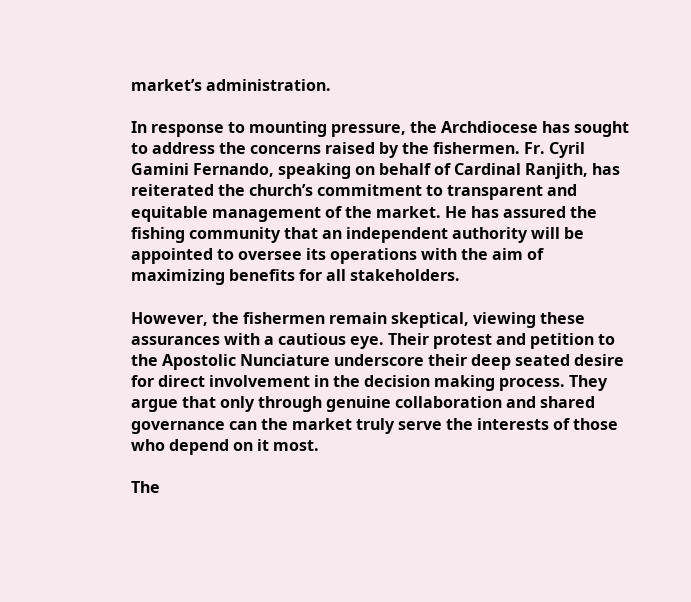market’s administration.

In response to mounting pressure, the Archdiocese has sought to address the concerns raised by the fishermen. Fr. Cyril Gamini Fernando, speaking on behalf of Cardinal Ranjith, has reiterated the church’s commitment to transparent and equitable management of the market. He has assured the fishing community that an independent authority will be appointed to oversee its operations with the aim of maximizing benefits for all stakeholders.

However, the fishermen remain skeptical, viewing these assurances with a cautious eye. Their protest and petition to the Apostolic Nunciature underscore their deep seated desire for direct involvement in the decision making process. They argue that only through genuine collaboration and shared governance can the market truly serve the interests of those who depend on it most.

The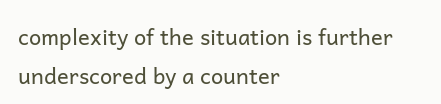complexity of the situation is further underscored by a counter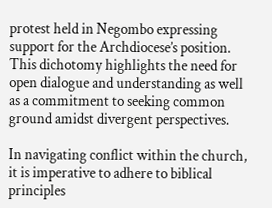protest held in Negombo expressing support for the Archdiocese’s position. This dichotomy highlights the need for open dialogue and understanding as well as a commitment to seeking common ground amidst divergent perspectives.

In navigating conflict within the church, it is imperative to adhere to biblical principles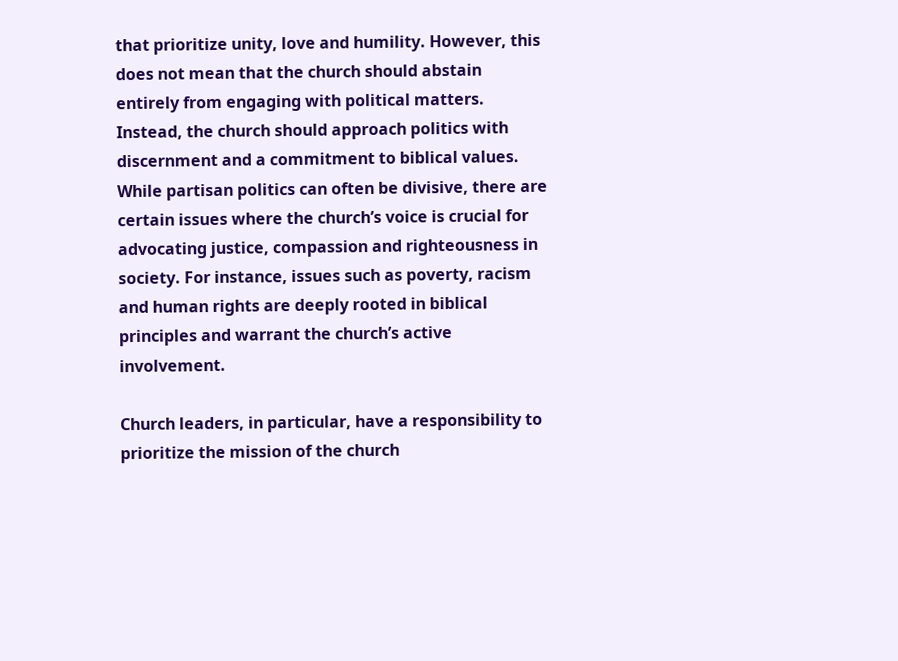that prioritize unity, love and humility. However, this does not mean that the church should abstain entirely from engaging with political matters. Instead, the church should approach politics with discernment and a commitment to biblical values. While partisan politics can often be divisive, there are certain issues where the church’s voice is crucial for advocating justice, compassion and righteousness in society. For instance, issues such as poverty, racism and human rights are deeply rooted in biblical principles and warrant the church’s active involvement.

Church leaders, in particular, have a responsibility to prioritize the mission of the church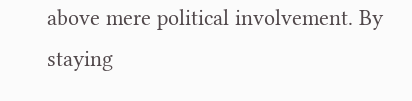above mere political involvement. By staying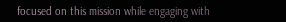focused on this mission while engaging with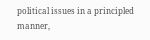political issues in a principled manner,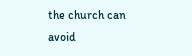the church can avoid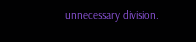unnecessary division.